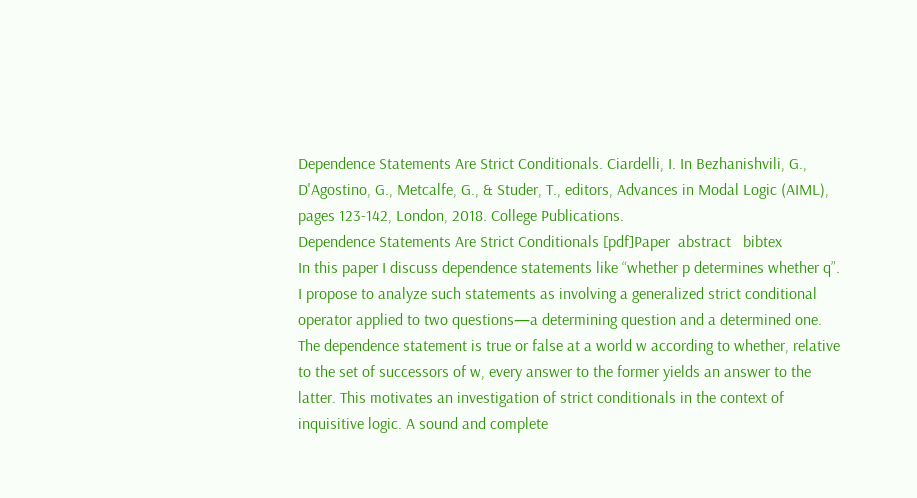Dependence Statements Are Strict Conditionals. Ciardelli, I. In Bezhanishvili, G., D'Agostino, G., Metcalfe, G., & Studer, T., editors, Advances in Modal Logic (AIML), pages 123-142, London, 2018. College Publications.
Dependence Statements Are Strict Conditionals [pdf]Paper  abstract   bibtex
In this paper I discuss dependence statements like “whether p determines whether q”. I propose to analyze such statements as involving a generalized strict conditional operator applied to two questions—a determining question and a determined one. The dependence statement is true or false at a world w according to whether, relative to the set of successors of w, every answer to the former yields an answer to the latter. This motivates an investigation of strict conditionals in the context of inquisitive logic. A sound and complete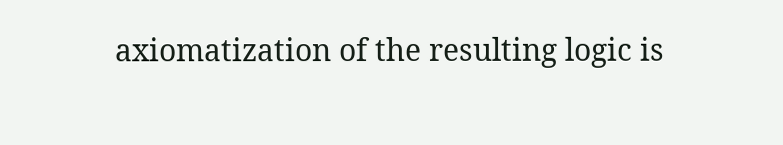axiomatization of the resulting logic is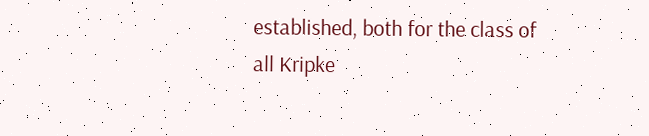established, both for the class of all Kripke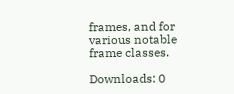frames, and for various notable frame classes.

Downloads: 0